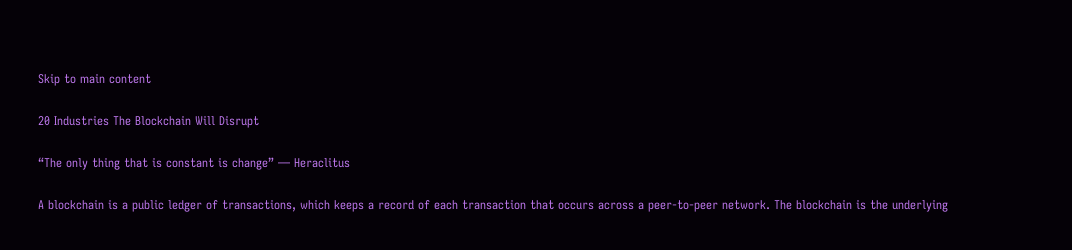Skip to main content

20 Industries The Blockchain Will Disrupt

“The only thing that is constant is change” ― Heraclitus

A blockchain is a public ledger of transactions, which keeps a record of each transaction that occurs across a peer-to-peer network. The blockchain is the underlying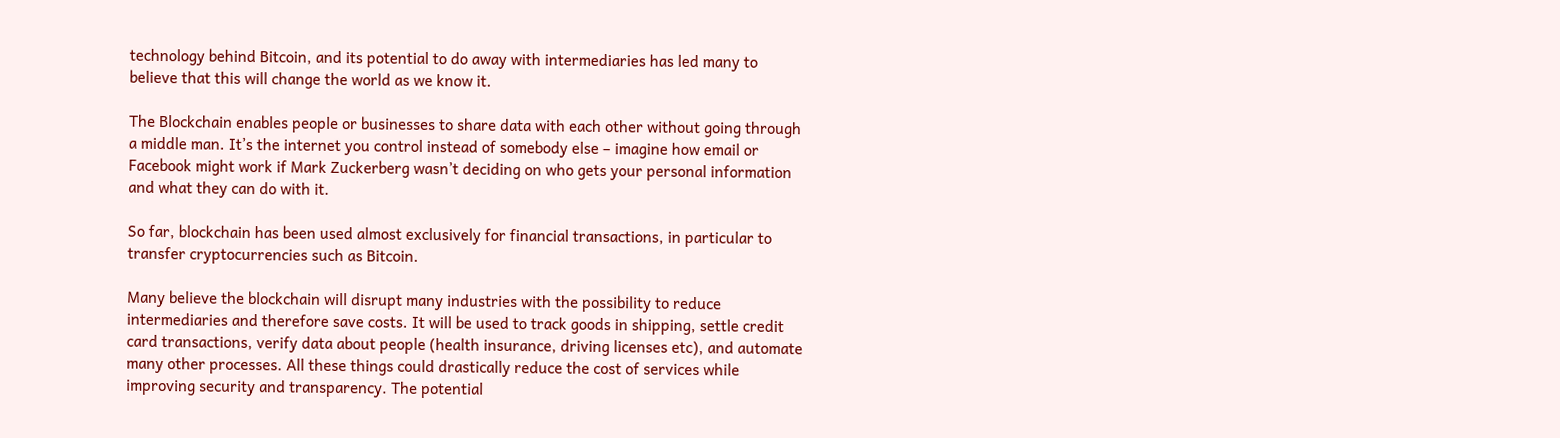technology behind Bitcoin, and its potential to do away with intermediaries has led many to believe that this will change the world as we know it.

The Blockchain enables people or businesses to share data with each other without going through a middle man. It’s the internet you control instead of somebody else – imagine how email or Facebook might work if Mark Zuckerberg wasn’t deciding on who gets your personal information and what they can do with it.

So far, blockchain has been used almost exclusively for financial transactions, in particular to transfer cryptocurrencies such as Bitcoin.

Many believe the blockchain will disrupt many industries with the possibility to reduce intermediaries and therefore save costs. It will be used to track goods in shipping, settle credit card transactions, verify data about people (health insurance, driving licenses etc), and automate many other processes. All these things could drastically reduce the cost of services while improving security and transparency. The potential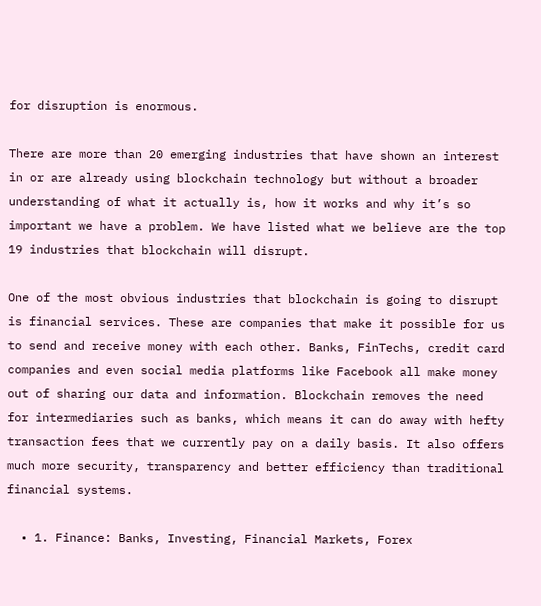for disruption is enormous.

There are more than 20 emerging industries that have shown an interest in or are already using blockchain technology but without a broader understanding of what it actually is, how it works and why it’s so important we have a problem. We have listed what we believe are the top 19 industries that blockchain will disrupt.

One of the most obvious industries that blockchain is going to disrupt is financial services. These are companies that make it possible for us to send and receive money with each other. Banks, FinTechs, credit card companies and even social media platforms like Facebook all make money out of sharing our data and information. Blockchain removes the need for intermediaries such as banks, which means it can do away with hefty transaction fees that we currently pay on a daily basis. It also offers much more security, transparency and better efficiency than traditional financial systems.

  • 1. Finance: Banks, Investing, Financial Markets, Forex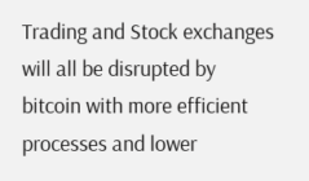Trading and Stock exchanges will all be disrupted by bitcoin with more efficient processes and lower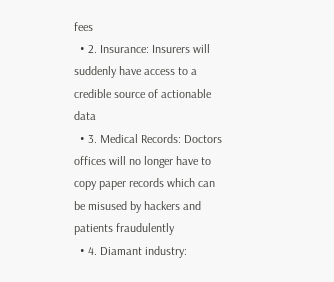fees
  • 2. Insurance: Insurers will suddenly have access to a credible source of actionable data
  • 3. Medical Records: Doctors offices will no longer have to copy paper records which can be misused by hackers and patients fraudulently
  • 4. Diamant industry: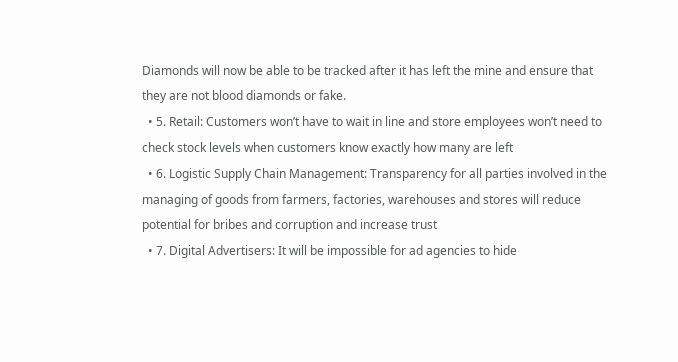Diamonds will now be able to be tracked after it has left the mine and ensure that they are not blood diamonds or fake.
  • 5. Retail: Customers won’t have to wait in line and store employees won’t need to check stock levels when customers know exactly how many are left
  • 6. Logistic Supply Chain Management: Transparency for all parties involved in the managing of goods from farmers, factories, warehouses and stores will reduce potential for bribes and corruption and increase trust
  • 7. Digital Advertisers: It will be impossible for ad agencies to hide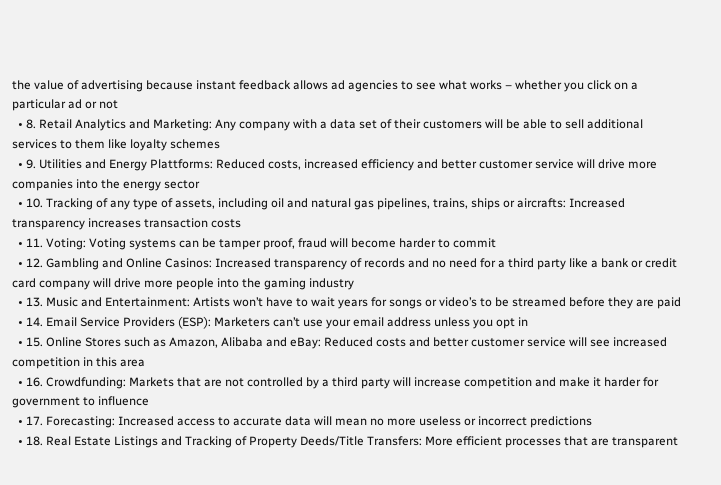the value of advertising because instant feedback allows ad agencies to see what works – whether you click on a particular ad or not
  • 8. Retail Analytics and Marketing: Any company with a data set of their customers will be able to sell additional services to them like loyalty schemes
  • 9. Utilities and Energy Plattforms: Reduced costs, increased efficiency and better customer service will drive more companies into the energy sector
  • 10. Tracking of any type of assets, including oil and natural gas pipelines, trains, ships or aircrafts: Increased transparency increases transaction costs
  • 11. Voting: Voting systems can be tamper proof, fraud will become harder to commit
  • 12. Gambling and Online Casinos: Increased transparency of records and no need for a third party like a bank or credit card company will drive more people into the gaming industry
  • 13. Music and Entertainment: Artists won’t have to wait years for songs or video’s to be streamed before they are paid
  • 14. Email Service Providers (ESP): Marketers can’t use your email address unless you opt in
  • 15. Online Stores such as Amazon, Alibaba and eBay: Reduced costs and better customer service will see increased competition in this area
  • 16. Crowdfunding: Markets that are not controlled by a third party will increase competition and make it harder for government to influence
  • 17. Forecasting: Increased access to accurate data will mean no more useless or incorrect predictions
  • 18. Real Estate Listings and Tracking of Property Deeds/Title Transfers: More efficient processes that are transparent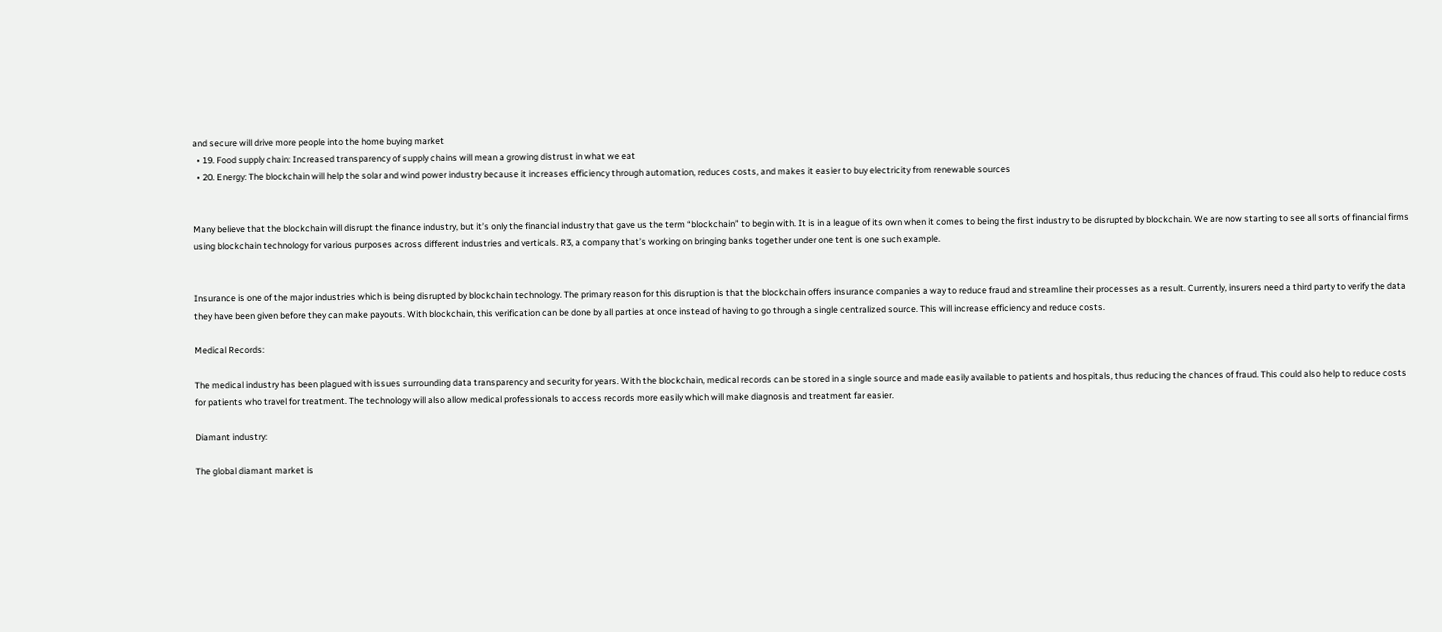and secure will drive more people into the home buying market
  • 19. Food supply chain: Increased transparency of supply chains will mean a growing distrust in what we eat
  • 20. Energy: The blockchain will help the solar and wind power industry because it increases efficiency through automation, reduces costs, and makes it easier to buy electricity from renewable sources


Many believe that the blockchain will disrupt the finance industry, but it’s only the financial industry that gave us the term “blockchain” to begin with. It is in a league of its own when it comes to being the first industry to be disrupted by blockchain. We are now starting to see all sorts of financial firms using blockchain technology for various purposes across different industries and verticals. R3, a company that’s working on bringing banks together under one tent is one such example.


Insurance is one of the major industries which is being disrupted by blockchain technology. The primary reason for this disruption is that the blockchain offers insurance companies a way to reduce fraud and streamline their processes as a result. Currently, insurers need a third party to verify the data they have been given before they can make payouts. With blockchain, this verification can be done by all parties at once instead of having to go through a single centralized source. This will increase efficiency and reduce costs.

Medical Records:

The medical industry has been plagued with issues surrounding data transparency and security for years. With the blockchain, medical records can be stored in a single source and made easily available to patients and hospitals, thus reducing the chances of fraud. This could also help to reduce costs for patients who travel for treatment. The technology will also allow medical professionals to access records more easily which will make diagnosis and treatment far easier.

Diamant industry:

The global diamant market is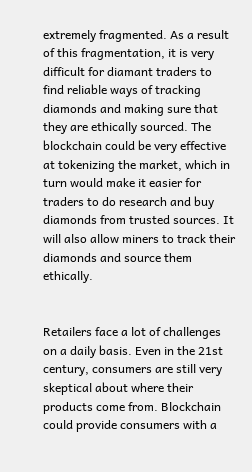extremely fragmented. As a result of this fragmentation, it is very difficult for diamant traders to find reliable ways of tracking diamonds and making sure that they are ethically sourced. The blockchain could be very effective at tokenizing the market, which in turn would make it easier for traders to do research and buy diamonds from trusted sources. It will also allow miners to track their diamonds and source them ethically.


Retailers face a lot of challenges on a daily basis. Even in the 21st century, consumers are still very skeptical about where their products come from. Blockchain could provide consumers with a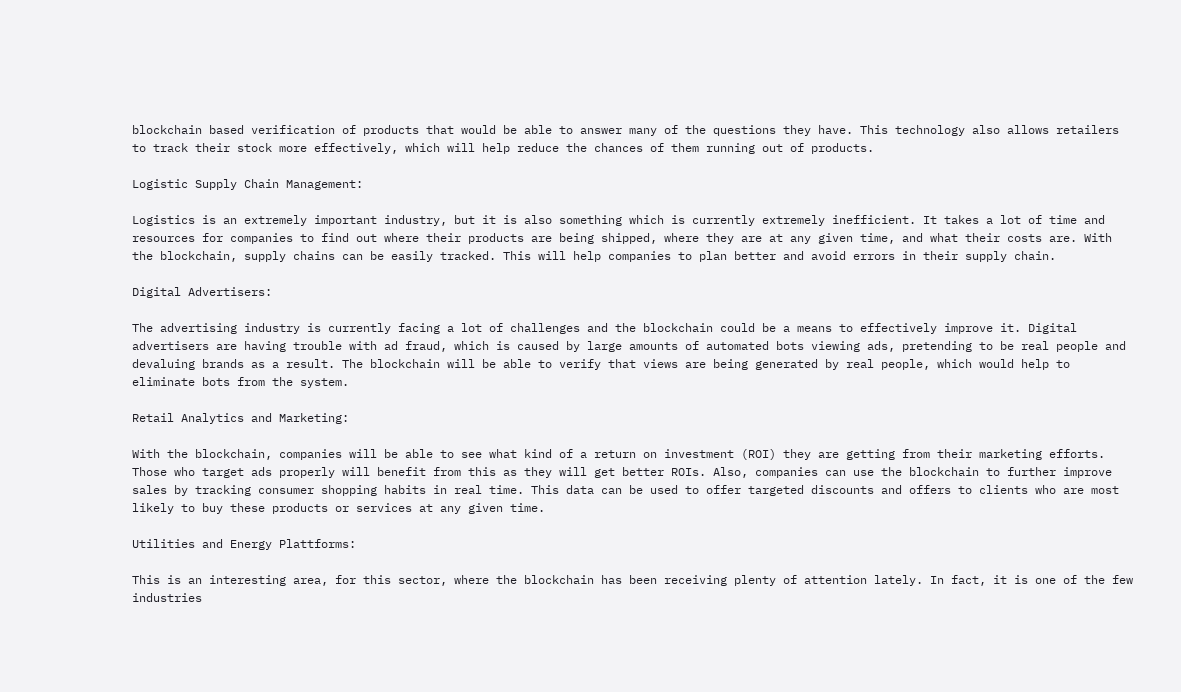blockchain based verification of products that would be able to answer many of the questions they have. This technology also allows retailers to track their stock more effectively, which will help reduce the chances of them running out of products.

Logistic Supply Chain Management:

Logistics is an extremely important industry, but it is also something which is currently extremely inefficient. It takes a lot of time and resources for companies to find out where their products are being shipped, where they are at any given time, and what their costs are. With the blockchain, supply chains can be easily tracked. This will help companies to plan better and avoid errors in their supply chain.

Digital Advertisers:

The advertising industry is currently facing a lot of challenges and the blockchain could be a means to effectively improve it. Digital advertisers are having trouble with ad fraud, which is caused by large amounts of automated bots viewing ads, pretending to be real people and devaluing brands as a result. The blockchain will be able to verify that views are being generated by real people, which would help to eliminate bots from the system.

Retail Analytics and Marketing:

With the blockchain, companies will be able to see what kind of a return on investment (ROI) they are getting from their marketing efforts. Those who target ads properly will benefit from this as they will get better ROIs. Also, companies can use the blockchain to further improve sales by tracking consumer shopping habits in real time. This data can be used to offer targeted discounts and offers to clients who are most likely to buy these products or services at any given time.

Utilities and Energy Plattforms:

This is an interesting area, for this sector, where the blockchain has been receiving plenty of attention lately. In fact, it is one of the few industries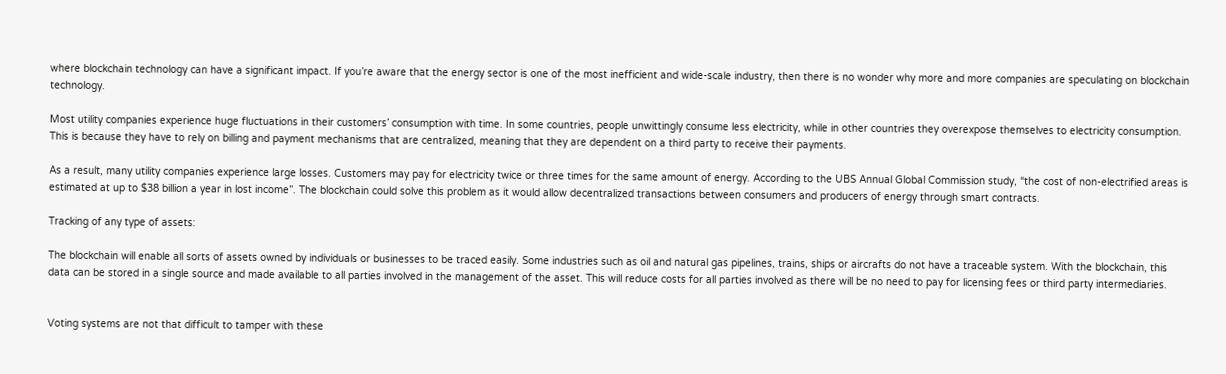where blockchain technology can have a significant impact. If you’re aware that the energy sector is one of the most inefficient and wide-scale industry, then there is no wonder why more and more companies are speculating on blockchain technology.

Most utility companies experience huge fluctuations in their customers’ consumption with time. In some countries, people unwittingly consume less electricity, while in other countries they overexpose themselves to electricity consumption. This is because they have to rely on billing and payment mechanisms that are centralized, meaning that they are dependent on a third party to receive their payments.

As a result, many utility companies experience large losses. Customers may pay for electricity twice or three times for the same amount of energy. According to the UBS Annual Global Commission study, “the cost of non-electrified areas is estimated at up to $38 billion a year in lost income”. The blockchain could solve this problem as it would allow decentralized transactions between consumers and producers of energy through smart contracts.

Tracking of any type of assets:

The blockchain will enable all sorts of assets owned by individuals or businesses to be traced easily. Some industries such as oil and natural gas pipelines, trains, ships or aircrafts do not have a traceable system. With the blockchain, this data can be stored in a single source and made available to all parties involved in the management of the asset. This will reduce costs for all parties involved as there will be no need to pay for licensing fees or third party intermediaries.


Voting systems are not that difficult to tamper with these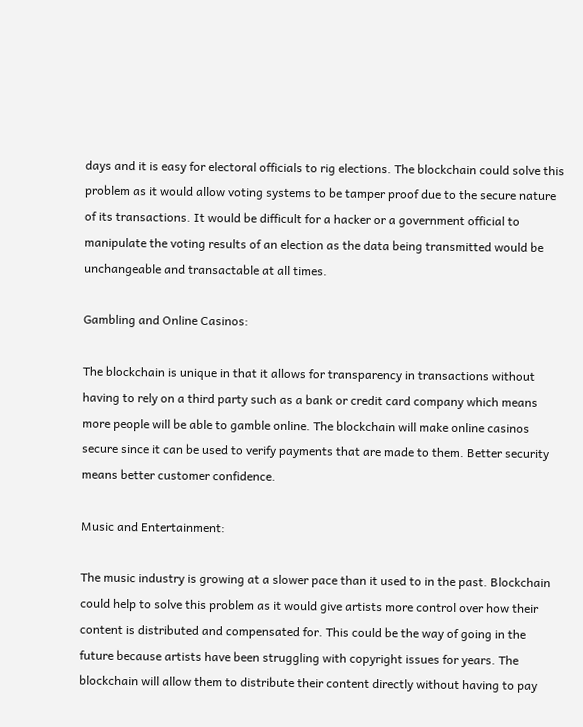days and it is easy for electoral officials to rig elections. The blockchain could solve this problem as it would allow voting systems to be tamper proof due to the secure nature of its transactions. It would be difficult for a hacker or a government official to manipulate the voting results of an election as the data being transmitted would be unchangeable and transactable at all times.

Gambling and Online Casinos:

The blockchain is unique in that it allows for transparency in transactions without having to rely on a third party such as a bank or credit card company which means more people will be able to gamble online. The blockchain will make online casinos secure since it can be used to verify payments that are made to them. Better security means better customer confidence.

Music and Entertainment:

The music industry is growing at a slower pace than it used to in the past. Blockchain could help to solve this problem as it would give artists more control over how their content is distributed and compensated for. This could be the way of going in the future because artists have been struggling with copyright issues for years. The blockchain will allow them to distribute their content directly without having to pay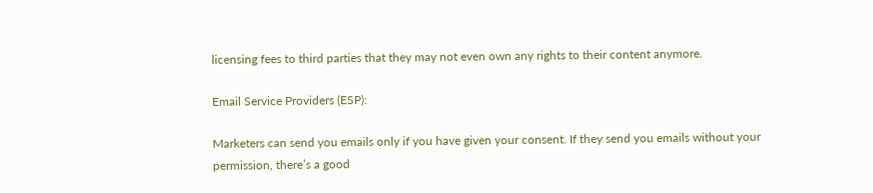licensing fees to third parties that they may not even own any rights to their content anymore.

Email Service Providers (ESP):

Marketers can send you emails only if you have given your consent. If they send you emails without your permission, there’s a good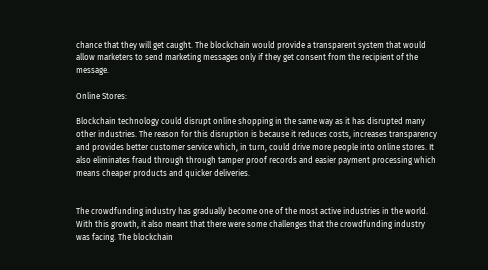chance that they will get caught. The blockchain would provide a transparent system that would allow marketers to send marketing messages only if they get consent from the recipient of the message.

Online Stores:

Blockchain technology could disrupt online shopping in the same way as it has disrupted many other industries. The reason for this disruption is because it reduces costs, increases transparency and provides better customer service which, in turn, could drive more people into online stores. It also eliminates fraud through through tamper proof records and easier payment processing which means cheaper products and quicker deliveries.


The crowdfunding industry has gradually become one of the most active industries in the world. With this growth, it also meant that there were some challenges that the crowdfunding industry was facing. The blockchain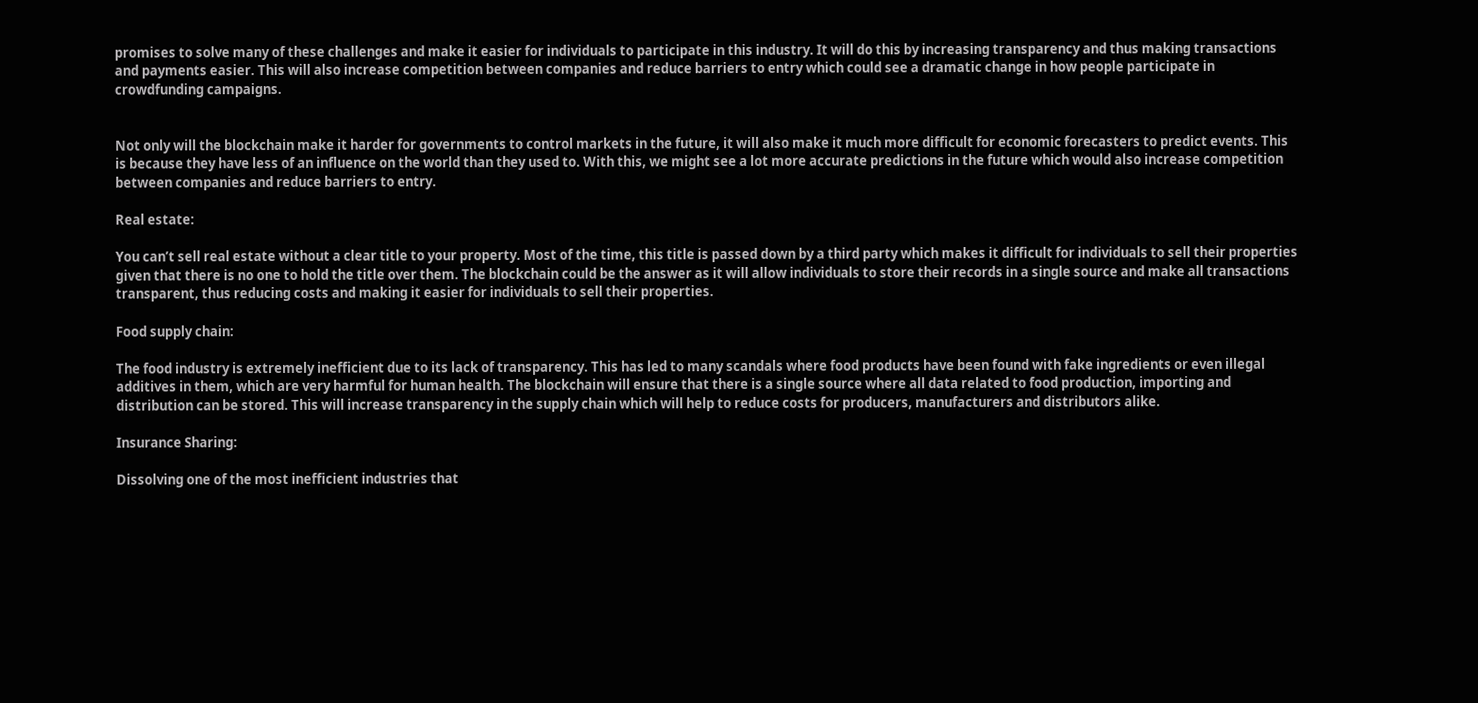promises to solve many of these challenges and make it easier for individuals to participate in this industry. It will do this by increasing transparency and thus making transactions and payments easier. This will also increase competition between companies and reduce barriers to entry which could see a dramatic change in how people participate in crowdfunding campaigns.


Not only will the blockchain make it harder for governments to control markets in the future, it will also make it much more difficult for economic forecasters to predict events. This is because they have less of an influence on the world than they used to. With this, we might see a lot more accurate predictions in the future which would also increase competition between companies and reduce barriers to entry.

Real estate:

You can’t sell real estate without a clear title to your property. Most of the time, this title is passed down by a third party which makes it difficult for individuals to sell their properties given that there is no one to hold the title over them. The blockchain could be the answer as it will allow individuals to store their records in a single source and make all transactions transparent, thus reducing costs and making it easier for individuals to sell their properties.

Food supply chain:

The food industry is extremely inefficient due to its lack of transparency. This has led to many scandals where food products have been found with fake ingredients or even illegal additives in them, which are very harmful for human health. The blockchain will ensure that there is a single source where all data related to food production, importing and distribution can be stored. This will increase transparency in the supply chain which will help to reduce costs for producers, manufacturers and distributors alike.

Insurance Sharing:

Dissolving one of the most inefficient industries that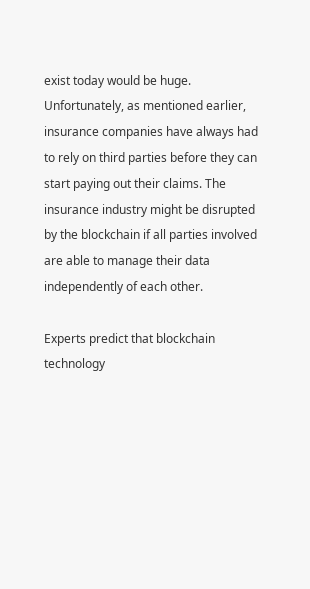exist today would be huge. Unfortunately, as mentioned earlier, insurance companies have always had to rely on third parties before they can start paying out their claims. The insurance industry might be disrupted by the blockchain if all parties involved are able to manage their data independently of each other.

Experts predict that blockchain technology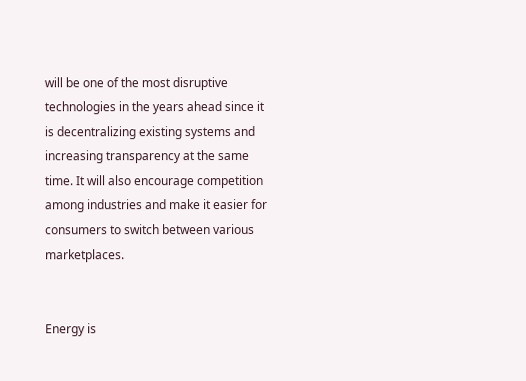will be one of the most disruptive technologies in the years ahead since it is decentralizing existing systems and increasing transparency at the same time. It will also encourage competition among industries and make it easier for consumers to switch between various marketplaces.


Energy is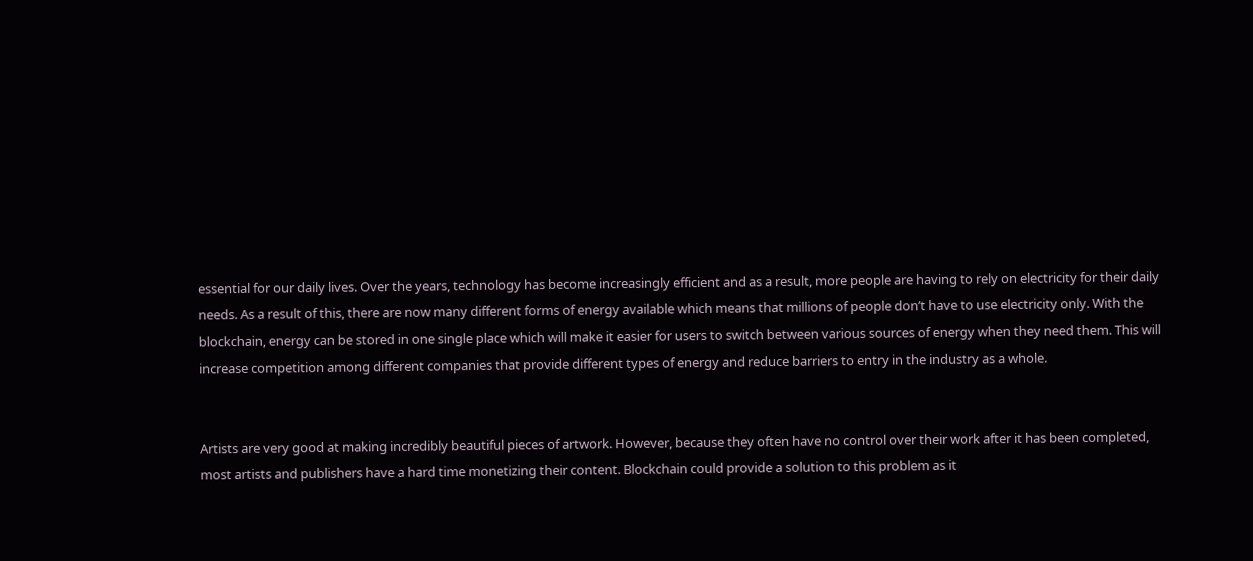essential for our daily lives. Over the years, technology has become increasingly efficient and as a result, more people are having to rely on electricity for their daily needs. As a result of this, there are now many different forms of energy available which means that millions of people don’t have to use electricity only. With the blockchain, energy can be stored in one single place which will make it easier for users to switch between various sources of energy when they need them. This will increase competition among different companies that provide different types of energy and reduce barriers to entry in the industry as a whole.


Artists are very good at making incredibly beautiful pieces of artwork. However, because they often have no control over their work after it has been completed, most artists and publishers have a hard time monetizing their content. Blockchain could provide a solution to this problem as it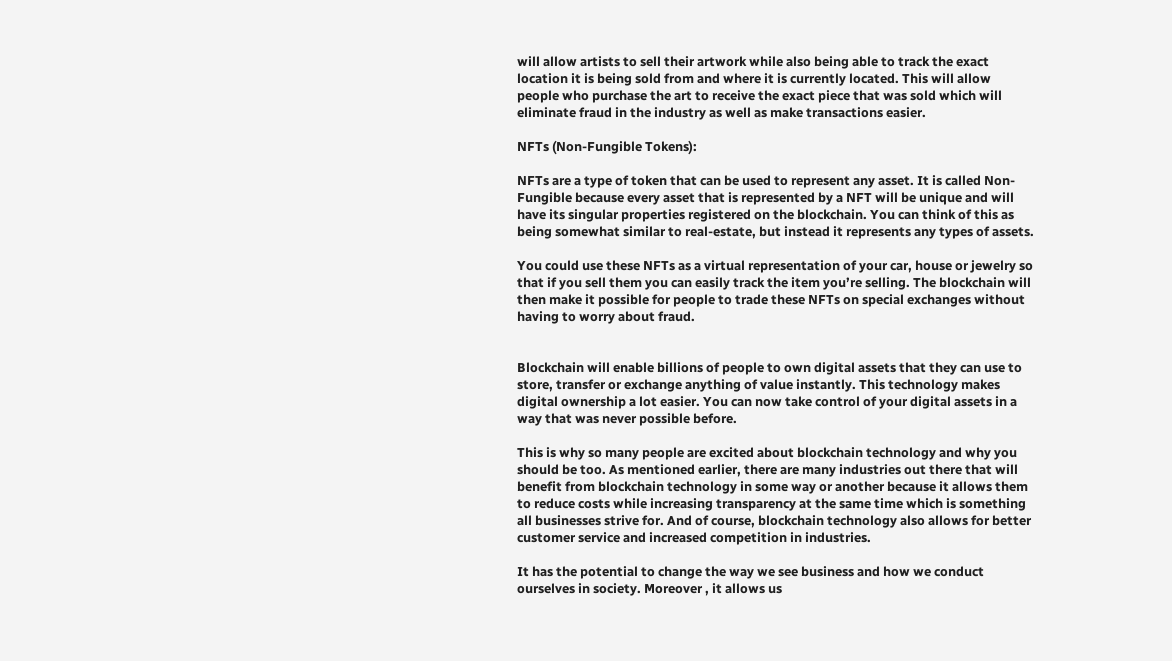will allow artists to sell their artwork while also being able to track the exact location it is being sold from and where it is currently located. This will allow people who purchase the art to receive the exact piece that was sold which will eliminate fraud in the industry as well as make transactions easier.

NFTs (Non-Fungible Tokens):

NFTs are a type of token that can be used to represent any asset. It is called Non-Fungible because every asset that is represented by a NFT will be unique and will have its singular properties registered on the blockchain. You can think of this as being somewhat similar to real-estate, but instead it represents any types of assets.

You could use these NFTs as a virtual representation of your car, house or jewelry so that if you sell them you can easily track the item you’re selling. The blockchain will then make it possible for people to trade these NFTs on special exchanges without having to worry about fraud.


Blockchain will enable billions of people to own digital assets that they can use to store, transfer or exchange anything of value instantly. This technology makes digital ownership a lot easier. You can now take control of your digital assets in a way that was never possible before.

This is why so many people are excited about blockchain technology and why you should be too. As mentioned earlier, there are many industries out there that will benefit from blockchain technology in some way or another because it allows them to reduce costs while increasing transparency at the same time which is something all businesses strive for. And of course, blockchain technology also allows for better customer service and increased competition in industries.

It has the potential to change the way we see business and how we conduct ourselves in society. Moreover , it allows us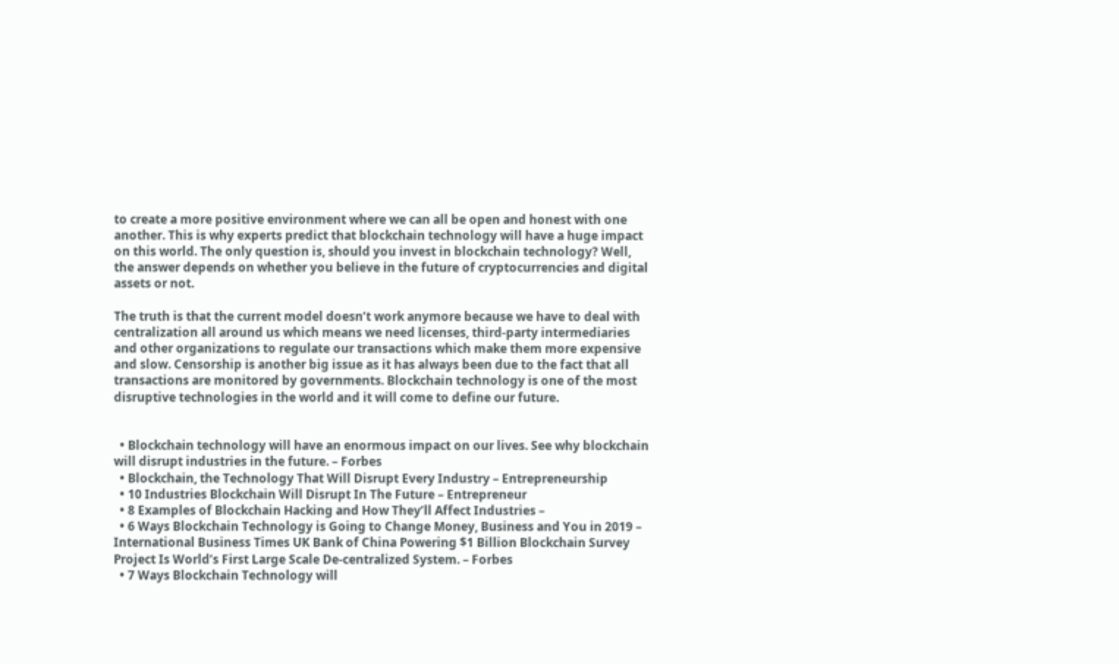to create a more positive environment where we can all be open and honest with one another. This is why experts predict that blockchain technology will have a huge impact on this world. The only question is, should you invest in blockchain technology? Well, the answer depends on whether you believe in the future of cryptocurrencies and digital assets or not.

The truth is that the current model doesn’t work anymore because we have to deal with centralization all around us which means we need licenses, third-party intermediaries and other organizations to regulate our transactions which make them more expensive and slow. Censorship is another big issue as it has always been due to the fact that all transactions are monitored by governments. Blockchain technology is one of the most disruptive technologies in the world and it will come to define our future.


  • Blockchain technology will have an enormous impact on our lives. See why blockchain will disrupt industries in the future. – Forbes
  • Blockchain, the Technology That Will Disrupt Every Industry – Entrepreneurship
  • 10 Industries Blockchain Will Disrupt In The Future – Entrepreneur
  • 8 Examples of Blockchain Hacking and How They’ll Affect Industries –
  • 6 Ways Blockchain Technology is Going to Change Money, Business and You in 2019 – International Business Times UK Bank of China Powering $1 Billion Blockchain Survey Project Is World’s First Large Scale De-centralized System. – Forbes
  • 7 Ways Blockchain Technology will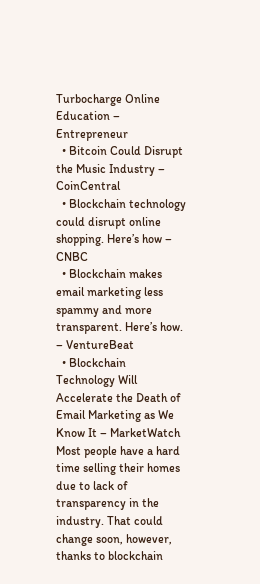Turbocharge Online Education – Entrepreneur
  • Bitcoin Could Disrupt the Music Industry – CoinCentral
  • Blockchain technology could disrupt online shopping. Here’s how – CNBC
  • Blockchain makes email marketing less spammy and more transparent. Here’s how. – VentureBeat
  • Blockchain Technology Will Accelerate the Death of Email Marketing as We Know It – MarketWatch Most people have a hard time selling their homes due to lack of transparency in the industry. That could change soon, however, thanks to blockchain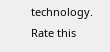technology.
Rate this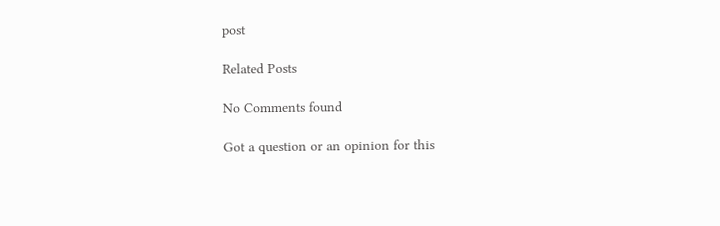post

Related Posts

No Comments found

Got a question or an opinion for this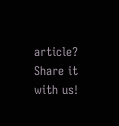article? Share it with us!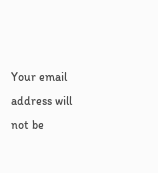Your email address will not be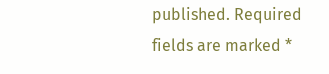published. Required fields are marked *